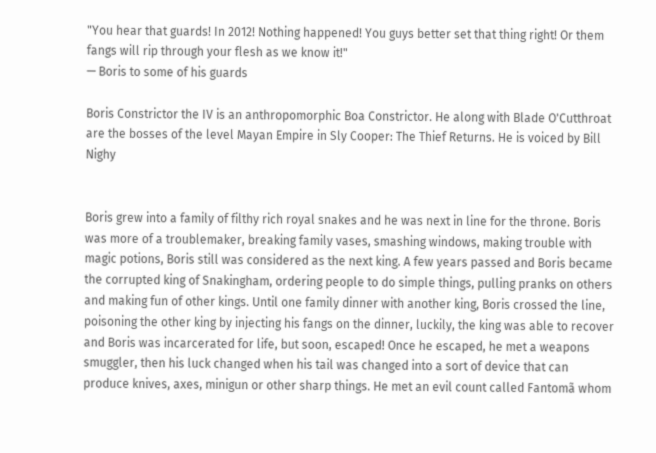"You hear that guards! In 2012! Nothing happened! You guys better set that thing right! Or them fangs will rip through your flesh as we know it!"
— Boris to some of his guards

Boris Constrictor the IV is an anthropomorphic Boa Constrictor. He along with Blade O'Cutthroat are the bosses of the level Mayan Empire in Sly Cooper: The Thief Returns. He is voiced by Bill Nighy


Boris grew into a family of filthy rich royal snakes and he was next in line for the throne. Boris was more of a troublemaker, breaking family vases, smashing windows, making trouble with magic potions, Boris still was considered as the next king. A few years passed and Boris became the corrupted king of Snakingham, ordering people to do simple things, pulling pranks on others and making fun of other kings. Until one family dinner with another king, Boris crossed the line, poisoning the other king by injecting his fangs on the dinner, luckily, the king was able to recover and Boris was incarcerated for life, but soon, escaped! Once he escaped, he met a weapons smuggler, then his luck changed when his tail was changed into a sort of device that can produce knives, axes, minigun or other sharp things. He met an evil count called Fantomã whom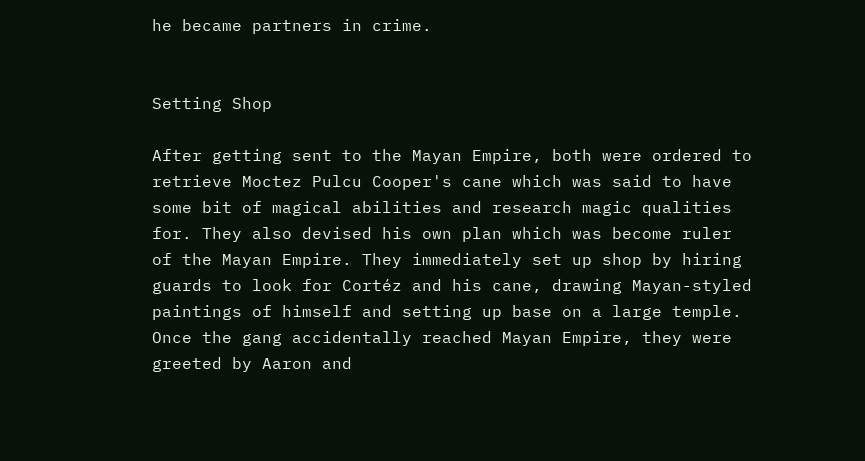he became partners in crime.


Setting Shop

After getting sent to the Mayan Empire, both were ordered to retrieve Moctez Pulcu Cooper's cane which was said to have some bit of magical abilities and research magic qualities for. They also devised his own plan which was become ruler of the Mayan Empire. They immediately set up shop by hiring guards to look for Cortéz and his cane, drawing Mayan-styled paintings of himself and setting up base on a large temple. Once the gang accidentally reached Mayan Empire, they were greeted by Aaron and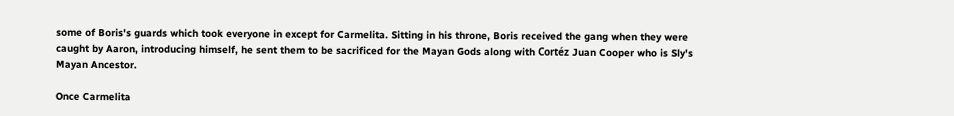some of Boris's guards which took everyone in except for Carmelita. Sitting in his throne, Boris received the gang when they were caught by Aaron, introducing himself, he sent them to be sacrificed for the Mayan Gods along with Cortéz Juan Cooper who is Sly's Mayan Ancestor.

Once Carmelita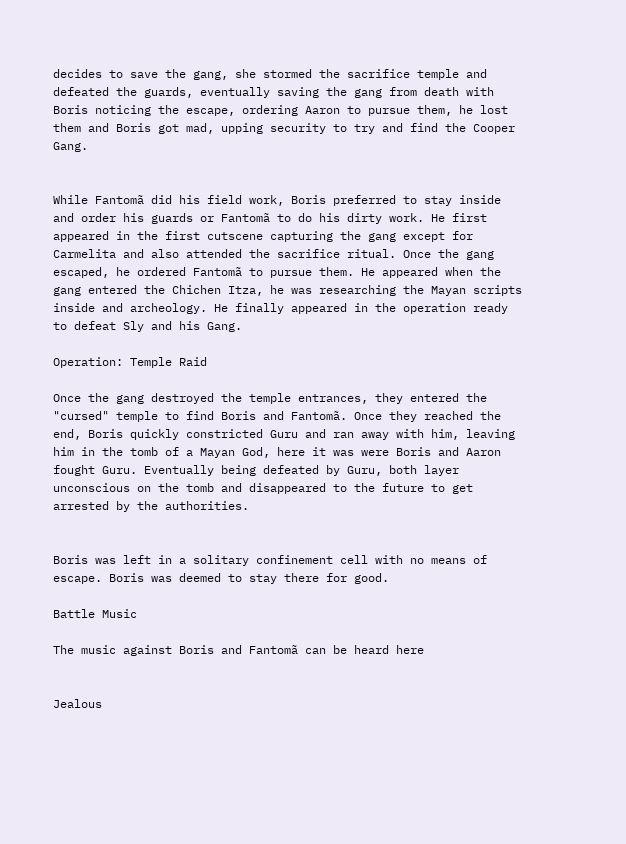decides to save the gang, she stormed the sacrifice temple and defeated the guards, eventually saving the gang from death with Boris noticing the escape, ordering Aaron to pursue them, he lost them and Boris got mad, upping security to try and find the Cooper Gang.


While Fantomã did his field work, Boris preferred to stay inside and order his guards or Fantomã to do his dirty work. He first appeared in the first cutscene capturing the gang except for Carmelita and also attended the sacrifice ritual. Once the gang escaped, he ordered Fantomã to pursue them. He appeared when the gang entered the Chichen Itza, he was researching the Mayan scripts inside and archeology. He finally appeared in the operation ready to defeat Sly and his Gang.

Operation: Temple Raid

Once the gang destroyed the temple entrances, they entered the "cursed" temple to find Boris and Fantomã. Once they reached the end, Boris quickly constricted Guru and ran away with him, leaving him in the tomb of a Mayan God, here it was were Boris and Aaron fought Guru. Eventually being defeated by Guru, both layer unconscious on the tomb and disappeared to the future to get arrested by the authorities.


Boris was left in a solitary confinement cell with no means of escape. Boris was deemed to stay there for good.

Battle Music

The music against Boris and Fantomã can be heard here


Jealous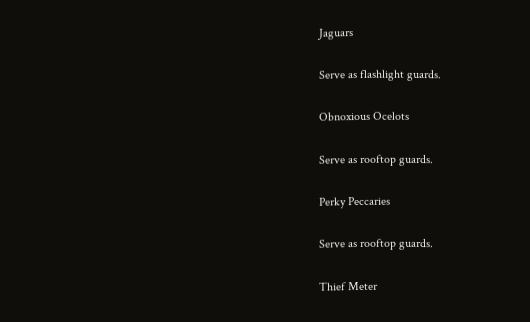Jaguars

Serve as flashlight guards.

Obnoxious Ocelots

Serve as rooftop guards.

Perky Peccaries

Serve as rooftop guards.

Thief Meter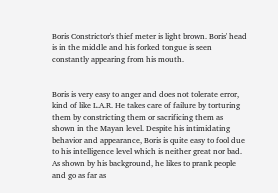Boris Constrictor's thief meter is light brown. Boris' head is in the middle and his forked tongue is seen constantly appearing from his mouth.


Boris is very easy to anger and does not tolerate error, kind of like L.A.R. He takes care of failure by torturing them by constricting them or sacrificing them as shown in the Mayan level. Despite his intimidating behavior and appearance, Boris is quite easy to fool due to his intelligence level which is neither great nor bad. As shown by his background, he likes to prank people and go as far as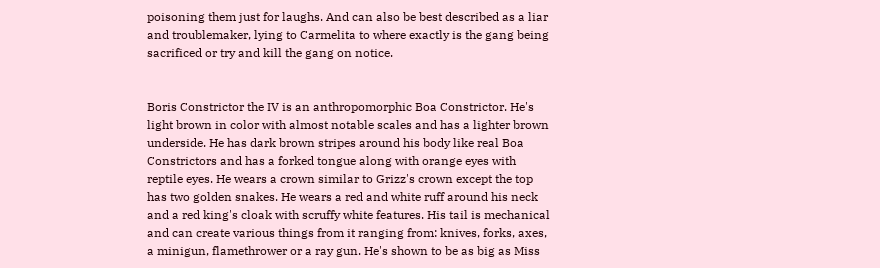poisoning them just for laughs. And can also be best described as a liar and troublemaker, lying to Carmelita to where exactly is the gang being sacrificed or try and kill the gang on notice.


Boris Constrictor the IV is an anthropomorphic Boa Constrictor. He's light brown in color with almost notable scales and has a lighter brown underside. He has dark brown stripes around his body like real Boa Constrictors and has a forked tongue along with orange eyes with reptile eyes. He wears a crown similar to Grizz's crown except the top has two golden snakes. He wears a red and white ruff around his neck and a red king's cloak with scruffy white features. His tail is mechanical and can create various things from it ranging from: knives, forks, axes, a minigun, flamethrower or a ray gun. He's shown to be as big as Miss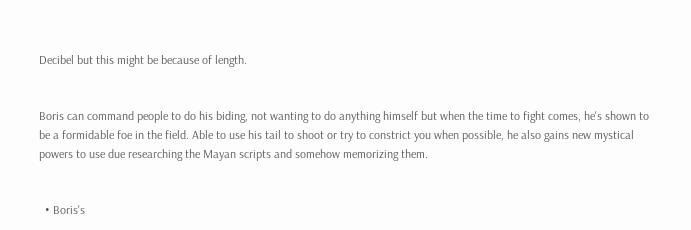Decibel but this might be because of length.


Boris can command people to do his biding, not wanting to do anything himself but when the time to fight comes, he's shown to be a formidable foe in the field. Able to use his tail to shoot or try to constrict you when possible, he also gains new mystical powers to use due researching the Mayan scripts and somehow memorizing them.


  • Boris's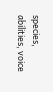species, abilities, voice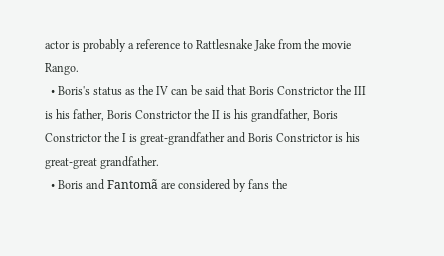actor is probably a reference to Rattlesnake Jake from the movie Rango.
  • Boris's status as the IV can be said that Boris Constrictor the III is his father, Boris Constrictor the II is his grandfather, Boris Constrictor the I is great-grandfather and Boris Constrictor is his great-great grandfather.
  • Boris and Fantomã are considered by fans the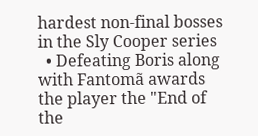hardest non-final bosses in the Sly Cooper series
  • Defeating Boris along with Fantomã awards the player the "End of the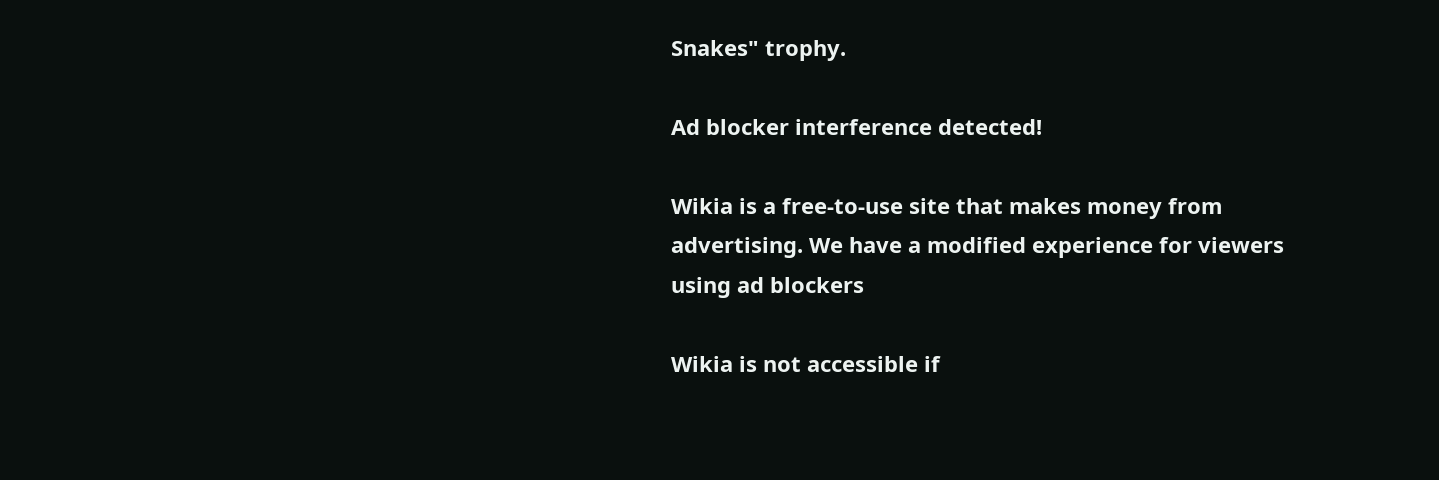Snakes" trophy.

Ad blocker interference detected!

Wikia is a free-to-use site that makes money from advertising. We have a modified experience for viewers using ad blockers

Wikia is not accessible if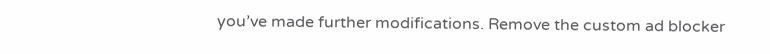you’ve made further modifications. Remove the custom ad blocker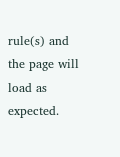rule(s) and the page will load as expected.